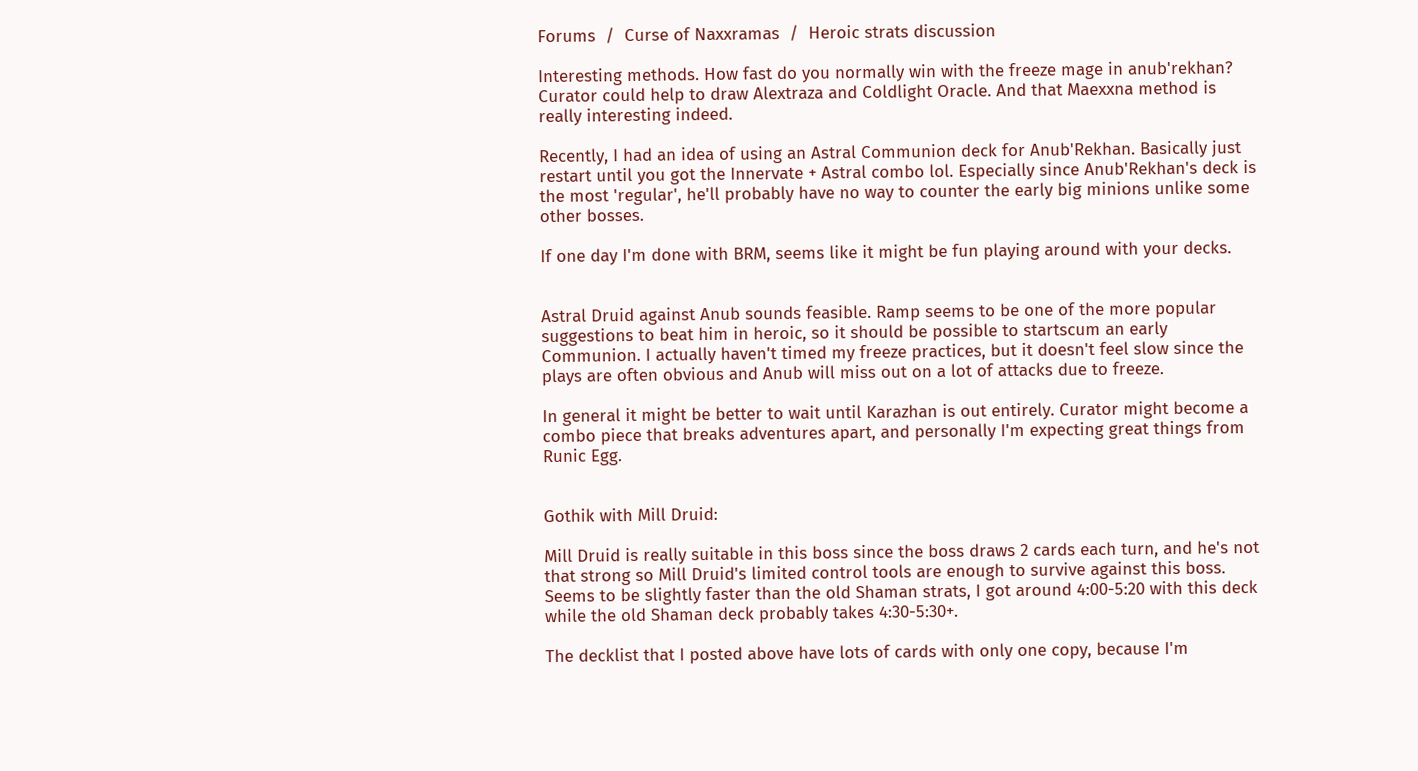Forums  /  Curse of Naxxramas  /  Heroic strats discussion

Interesting methods. How fast do you normally win with the freeze mage in anub'rekhan? Curator could help to draw Alextraza and Coldlight Oracle. And that Maexxna method is really interesting indeed.

Recently, I had an idea of using an Astral Communion deck for Anub'Rekhan. Basically just restart until you got the Innervate + Astral combo lol. Especially since Anub'Rekhan's deck is the most 'regular', he'll probably have no way to counter the early big minions unlike some other bosses.

If one day I'm done with BRM, seems like it might be fun playing around with your decks.


Astral Druid against Anub sounds feasible. Ramp seems to be one of the more popular suggestions to beat him in heroic, so it should be possible to startscum an early Communion. I actually haven't timed my freeze practices, but it doesn't feel slow since the plays are often obvious and Anub will miss out on a lot of attacks due to freeze.

In general it might be better to wait until Karazhan is out entirely. Curator might become a combo piece that breaks adventures apart, and personally I'm expecting great things from Runic Egg.


Gothik with Mill Druid:

Mill Druid is really suitable in this boss since the boss draws 2 cards each turn, and he's not that strong so Mill Druid's limited control tools are enough to survive against this boss. Seems to be slightly faster than the old Shaman strats, I got around 4:00-5:20 with this deck while the old Shaman deck probably takes 4:30-5:30+.

The decklist that I posted above have lots of cards with only one copy, because I'm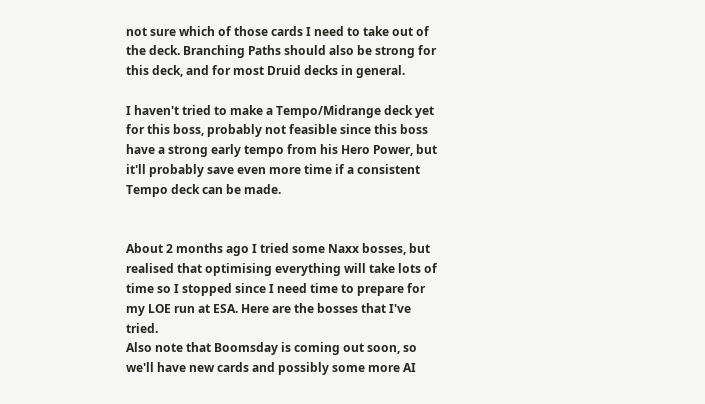not sure which of those cards I need to take out of the deck. Branching Paths should also be strong for this deck, and for most Druid decks in general.

I haven't tried to make a Tempo/Midrange deck yet for this boss, probably not feasible since this boss have a strong early tempo from his Hero Power, but it'll probably save even more time if a consistent Tempo deck can be made.


About 2 months ago I tried some Naxx bosses, but realised that optimising everything will take lots of time so I stopped since I need time to prepare for my LOE run at ESA. Here are the bosses that I've tried.
Also note that Boomsday is coming out soon, so we'll have new cards and possibly some more AI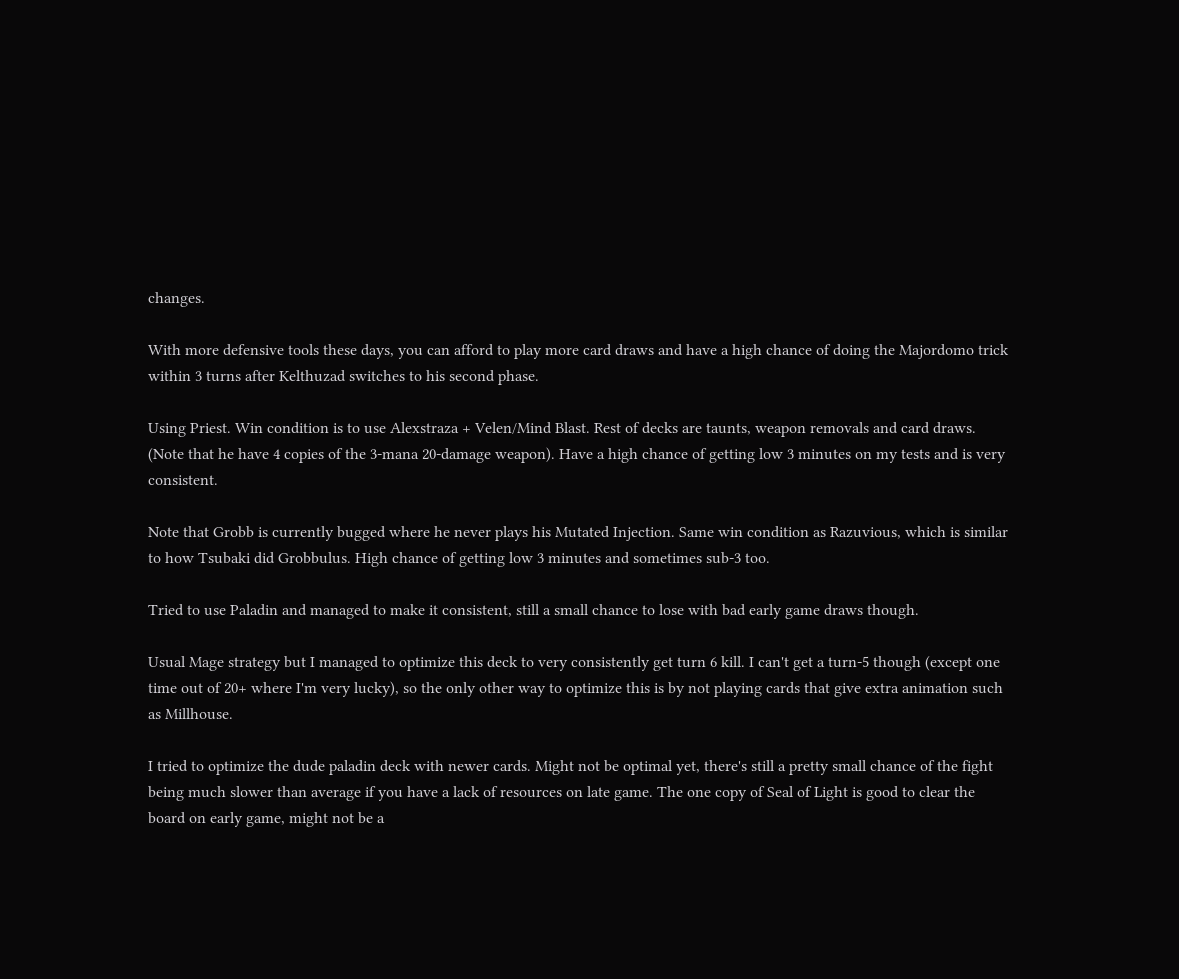changes.

With more defensive tools these days, you can afford to play more card draws and have a high chance of doing the Majordomo trick within 3 turns after Kelthuzad switches to his second phase.

Using Priest. Win condition is to use Alexstraza + Velen/Mind Blast. Rest of decks are taunts, weapon removals and card draws. (Note that he have 4 copies of the 3-mana 20-damage weapon). Have a high chance of getting low 3 minutes on my tests and is very consistent.

Note that Grobb is currently bugged where he never plays his Mutated Injection. Same win condition as Razuvious, which is similar to how Tsubaki did Grobbulus. High chance of getting low 3 minutes and sometimes sub-3 too.

Tried to use Paladin and managed to make it consistent, still a small chance to lose with bad early game draws though.

Usual Mage strategy but I managed to optimize this deck to very consistently get turn 6 kill. I can't get a turn-5 though (except one time out of 20+ where I'm very lucky), so the only other way to optimize this is by not playing cards that give extra animation such as Millhouse.

I tried to optimize the dude paladin deck with newer cards. Might not be optimal yet, there's still a pretty small chance of the fight being much slower than average if you have a lack of resources on late game. The one copy of Seal of Light is good to clear the board on early game, might not be a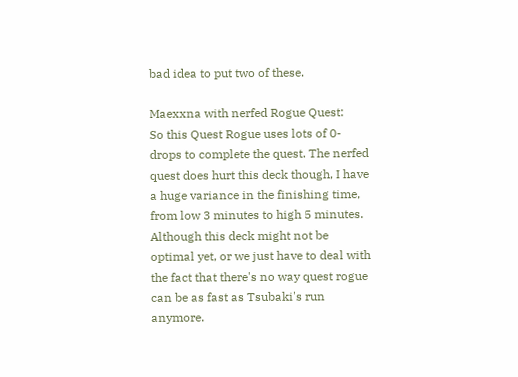bad idea to put two of these.

Maexxna with nerfed Rogue Quest:
So this Quest Rogue uses lots of 0-drops to complete the quest. The nerfed quest does hurt this deck though, I have a huge variance in the finishing time, from low 3 minutes to high 5 minutes.
Although this deck might not be optimal yet, or we just have to deal with the fact that there's no way quest rogue can be as fast as Tsubaki's run anymore.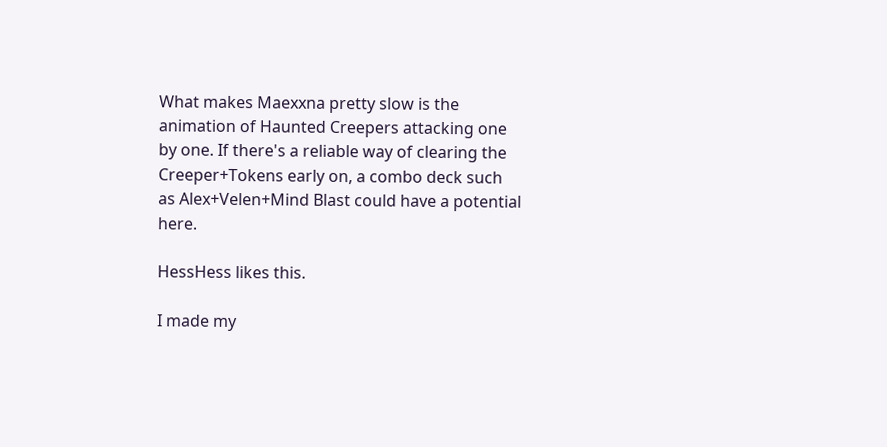What makes Maexxna pretty slow is the animation of Haunted Creepers attacking one by one. If there's a reliable way of clearing the Creeper+Tokens early on, a combo deck such as Alex+Velen+Mind Blast could have a potential here.

HessHess likes this.

I made my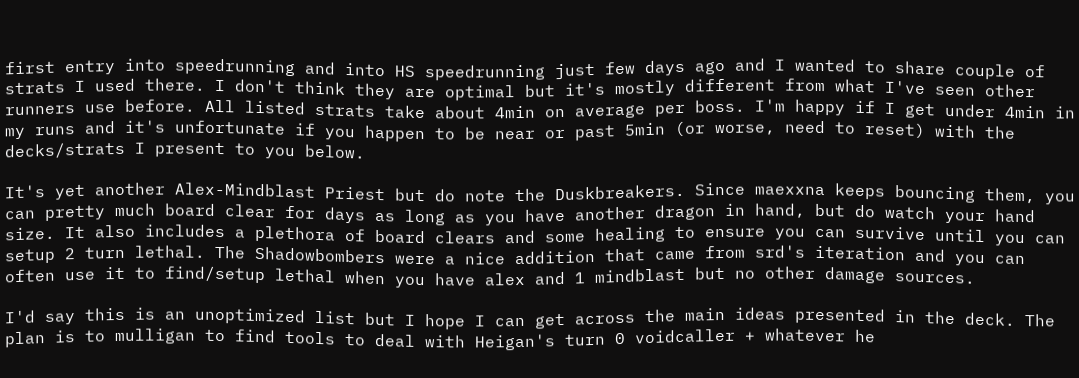first entry into speedrunning and into HS speedrunning just few days ago and I wanted to share couple of strats I used there. I don't think they are optimal but it's mostly different from what I've seen other runners use before. All listed strats take about 4min on average per boss. I'm happy if I get under 4min in my runs and it's unfortunate if you happen to be near or past 5min (or worse, need to reset) with the decks/strats I present to you below.

It's yet another Alex-Mindblast Priest but do note the Duskbreakers. Since maexxna keeps bouncing them, you can pretty much board clear for days as long as you have another dragon in hand, but do watch your hand size. It also includes a plethora of board clears and some healing to ensure you can survive until you can setup 2 turn lethal. The Shadowbombers were a nice addition that came from srd's iteration and you can often use it to find/setup lethal when you have alex and 1 mindblast but no other damage sources.

I'd say this is an unoptimized list but I hope I can get across the main ideas presented in the deck. The plan is to mulligan to find tools to deal with Heigan's turn 0 voidcaller + whatever he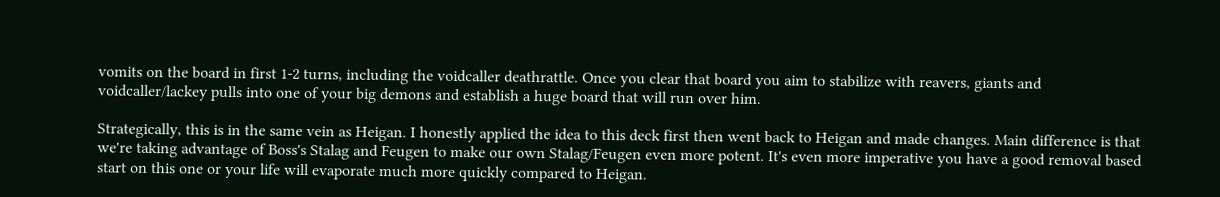vomits on the board in first 1-2 turns, including the voidcaller deathrattle. Once you clear that board you aim to stabilize with reavers, giants and voidcaller/lackey pulls into one of your big demons and establish a huge board that will run over him.

Strategically, this is in the same vein as Heigan. I honestly applied the idea to this deck first then went back to Heigan and made changes. Main difference is that we're taking advantage of Boss's Stalag and Feugen to make our own Stalag/Feugen even more potent. It's even more imperative you have a good removal based start on this one or your life will evaporate much more quickly compared to Heigan.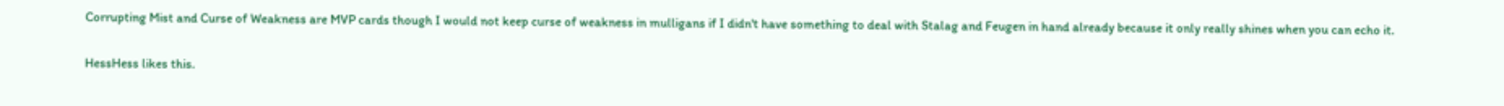Corrupting Mist and Curse of Weakness are MVP cards though I would not keep curse of weakness in mulligans if I didn't have something to deal with Stalag and Feugen in hand already because it only really shines when you can echo it.

HessHess likes this.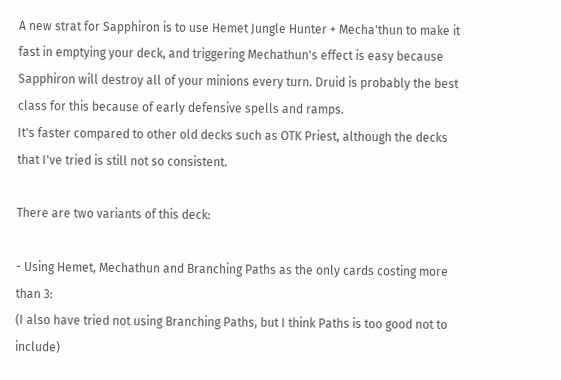A new strat for Sapphiron is to use Hemet Jungle Hunter + Mecha'thun to make it fast in emptying your deck, and triggering Mechathun's effect is easy because Sapphiron will destroy all of your minions every turn. Druid is probably the best class for this because of early defensive spells and ramps.
It's faster compared to other old decks such as OTK Priest, although the decks that I've tried is still not so consistent.

There are two variants of this deck:

- Using Hemet, Mechathun and Branching Paths as the only cards costing more than 3:
(I also have tried not using Branching Paths, but I think Paths is too good not to include)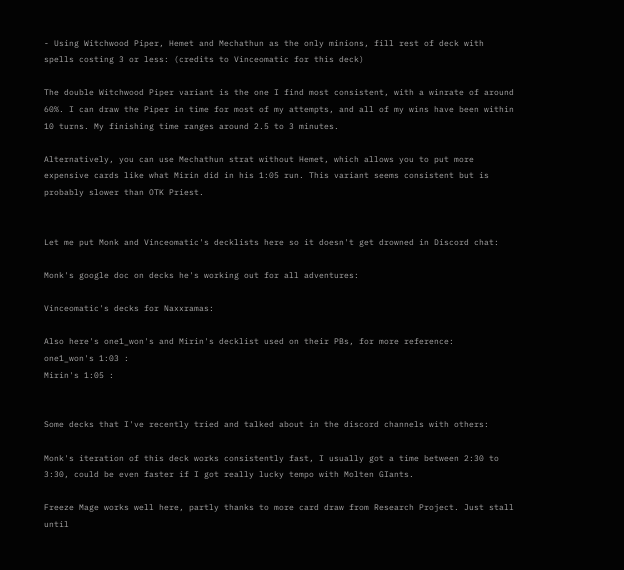- Using Witchwood Piper, Hemet and Mechathun as the only minions, fill rest of deck with spells costing 3 or less: (credits to Vinceomatic for this deck)

The double Witchwood Piper variant is the one I find most consistent, with a winrate of around 60%. I can draw the Piper in time for most of my attempts, and all of my wins have been within 10 turns. My finishing time ranges around 2.5 to 3 minutes.

Alternatively, you can use Mechathun strat without Hemet, which allows you to put more expensive cards like what Mirin did in his 1:05 run. This variant seems consistent but is probably slower than OTK Priest.


Let me put Monk and Vinceomatic's decklists here so it doesn't get drowned in Discord chat:

Monk's google doc on decks he's working out for all adventures:

Vinceomatic's decks for Naxxramas:

Also here's one1_won's and Mirin's decklist used on their PBs, for more reference:
one1_won's 1:03 :
Mirin's 1:05 :


Some decks that I've recently tried and talked about in the discord channels with others:

Monk's iteration of this deck works consistently fast, I usually got a time between 2:30 to 3:30, could be even faster if I got really lucky tempo with Molten GIants.

Freeze Mage works well here, partly thanks to more card draw from Research Project. Just stall until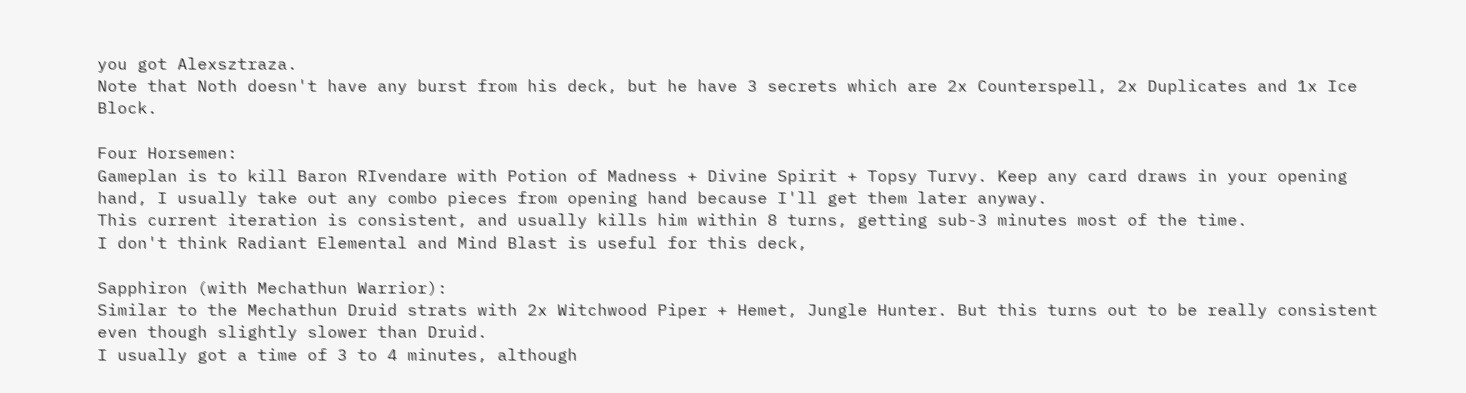you got Alexsztraza.
Note that Noth doesn't have any burst from his deck, but he have 3 secrets which are 2x Counterspell, 2x Duplicates and 1x Ice Block.

Four Horsemen:
Gameplan is to kill Baron RIvendare with Potion of Madness + Divine Spirit + Topsy Turvy. Keep any card draws in your opening hand, I usually take out any combo pieces from opening hand because I'll get them later anyway.
This current iteration is consistent, and usually kills him within 8 turns, getting sub-3 minutes most of the time.
I don't think Radiant Elemental and Mind Blast is useful for this deck,

Sapphiron (with Mechathun Warrior):
Similar to the Mechathun Druid strats with 2x Witchwood Piper + Hemet, Jungle Hunter. But this turns out to be really consistent even though slightly slower than Druid.
I usually got a time of 3 to 4 minutes, although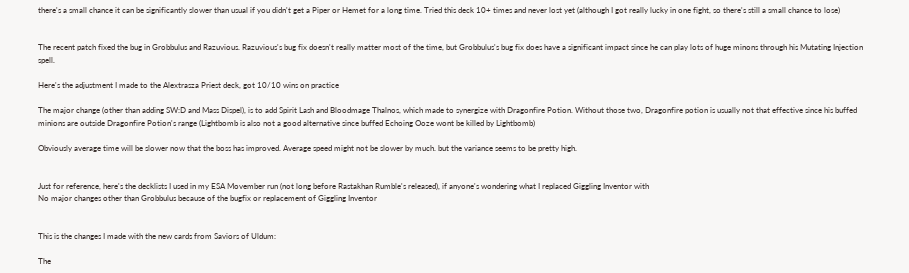there's a small chance it can be significantly slower than usual if you didn't get a Piper or Hemet for a long time. Tried this deck 10+ times and never lost yet (although I got really lucky in one fight, so there's still a small chance to lose)


The recent patch fixed the bug in Grobbulus and Razuvious. Razuvious's bug fix doesn't really matter most of the time, but Grobbulus's bug fix does have a significant impact since he can play lots of huge minons through his Mutating Injection spell.

Here's the adjustment I made to the Alextrasza Priest deck, got 10/10 wins on practice

The major change (other than adding SW:D and Mass Dispel), is to add Spirit Lash and Bloodmage Thalnos, which made to synergize with Dragonfire Potion. Without those two, Dragonfire potion is usually not that effective since his buffed minions are outside Dragonfire Potion's range (Lightbomb is also not a good alternative since buffed Echoing Ooze wont be killed by Lightbomb)

Obviously average time will be slower now that the boss has improved. Average speed might not be slower by much. but the variance seems to be pretty high.


Just for reference, here's the decklists I used in my ESA Movember run (not long before Rastakhan Rumble's released), if anyone's wondering what I replaced Giggling Inventor with
No major changes other than Grobbulus because of the bugfix or replacement of Giggling Inventor


This is the changes I made with the new cards from Saviors of Uldum:

The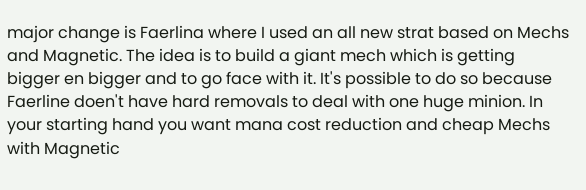major change is Faerlina where I used an all new strat based on Mechs and Magnetic. The idea is to build a giant mech which is getting bigger en bigger and to go face with it. It's possible to do so because Faerline doen't have hard removals to deal with one huge minion. In your starting hand you want mana cost reduction and cheap Mechs with Magnetic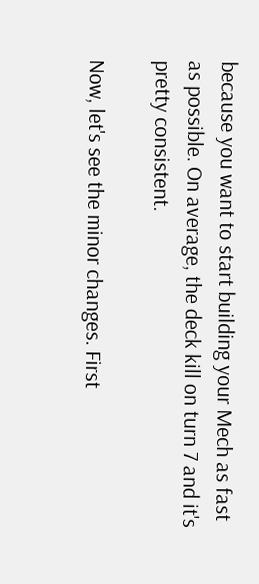because you want to start building your Mech as fast as possible. On average, the deck kill on turn 7 and it's pretty consistent.

Now, let's see the minor changes. First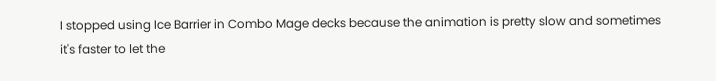I stopped using Ice Barrier in Combo Mage decks because the animation is pretty slow and sometimes it's faster to let the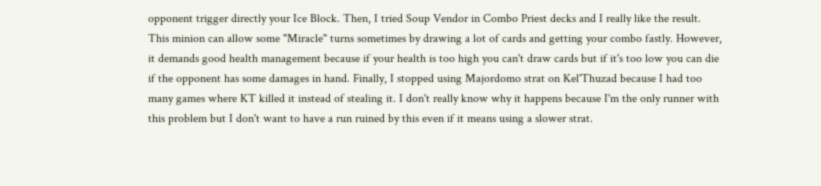opponent trigger directly your Ice Block. Then, I tried Soup Vendor in Combo Priest decks and I really like the result. This minion can allow some "Miracle" turns sometimes by drawing a lot of cards and getting your combo fastly. However, it demands good health management because if your health is too high you can't draw cards but if it's too low you can die if the opponent has some damages in hand. Finally, I stopped using Majordomo strat on Kel'Thuzad because I had too many games where KT killed it instead of stealing it. I don't really know why it happens because I'm the only runner with this problem but I don't want to have a run ruined by this even if it means using a slower strat.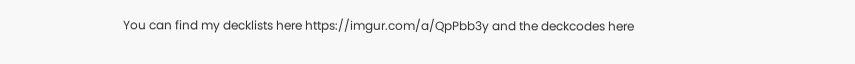You can find my decklists here https://imgur.com/a/QpPbb3y and the deckcodes here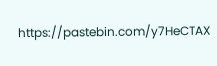https://pastebin.com/y7HeCTAX